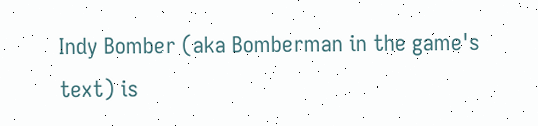Indy Bomber (aka Bomberman in the game's text) is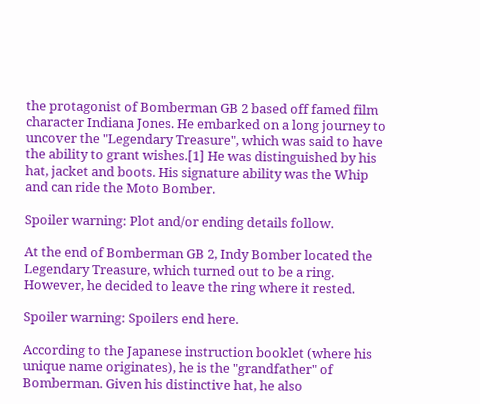the protagonist of Bomberman GB 2 based off famed film character Indiana Jones. He embarked on a long journey to uncover the "Legendary Treasure", which was said to have the ability to grant wishes.[1] He was distinguished by his hat, jacket and boots. His signature ability was the Whip and can ride the Moto Bomber.

Spoiler warning: Plot and/or ending details follow.

At the end of Bomberman GB 2, Indy Bomber located the Legendary Treasure, which turned out to be a ring. However, he decided to leave the ring where it rested.

Spoiler warning: Spoilers end here.

According to the Japanese instruction booklet (where his unique name originates), he is the "grandfather" of Bomberman. Given his distinctive hat, he also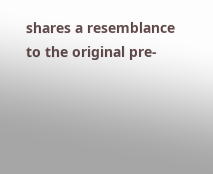shares a resemblance to the original pre-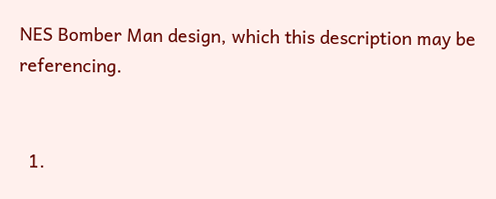NES Bomber Man design, which this description may be referencing.


  1.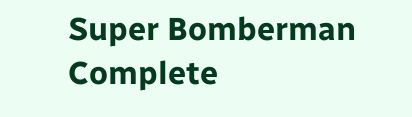Super Bomberman Complete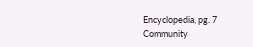Encyclopedia, pg. 7
Community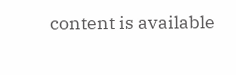content is available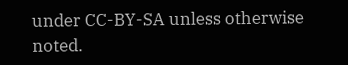under CC-BY-SA unless otherwise noted.